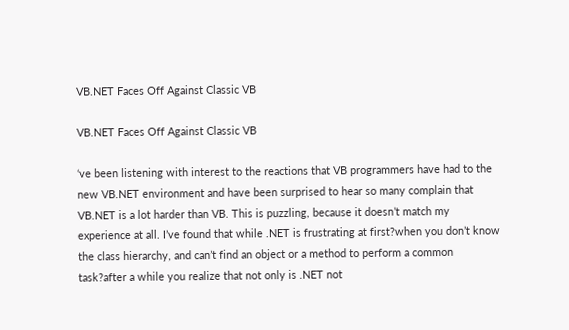VB.NET Faces Off Against Classic VB

VB.NET Faces Off Against Classic VB

‘ve been listening with interest to the reactions that VB programmers have had to the new VB.NET environment and have been surprised to hear so many complain that VB.NET is a lot harder than VB. This is puzzling, because it doesn’t match my experience at all. I’ve found that while .NET is frustrating at first?when you don’t know the class hierarchy, and can’t find an object or a method to perform a common task?after a while you realize that not only is .NET not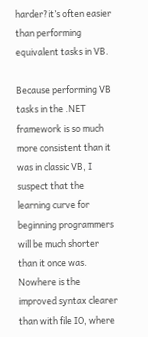harder?it’s often easier than performing equivalent tasks in VB.

Because performing VB tasks in the .NET framework is so much more consistent than it was in classic VB, I suspect that the learning curve for beginning programmers will be much shorter than it once was. Nowhere is the improved syntax clearer than with file IO, where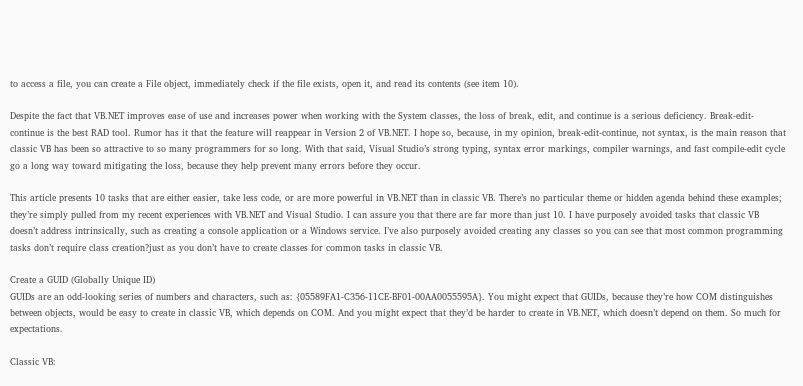to access a file, you can create a File object, immediately check if the file exists, open it, and read its contents (see item 10).

Despite the fact that VB.NET improves ease of use and increases power when working with the System classes, the loss of break, edit, and continue is a serious deficiency. Break-edit-continue is the best RAD tool. Rumor has it that the feature will reappear in Version 2 of VB.NET. I hope so, because, in my opinion, break-edit-continue, not syntax, is the main reason that classic VB has been so attractive to so many programmers for so long. With that said, Visual Studio’s strong typing, syntax error markings, compiler warnings, and fast compile-edit cycle go a long way toward mitigating the loss, because they help prevent many errors before they occur.

This article presents 10 tasks that are either easier, take less code, or are more powerful in VB.NET than in classic VB. There’s no particular theme or hidden agenda behind these examples; they’re simply pulled from my recent experiences with VB.NET and Visual Studio. I can assure you that there are far more than just 10. I have purposely avoided tasks that classic VB doesn’t address intrinsically, such as creating a console application or a Windows service. I’ve also purposely avoided creating any classes so you can see that most common programming tasks don’t require class creation?just as you don’t have to create classes for common tasks in classic VB.

Create a GUID (Globally Unique ID)
GUIDs are an odd-looking series of numbers and characters, such as: {05589FA1-C356-11CE-BF01-00AA0055595A}. You might expect that GUIDs, because they’re how COM distinguishes between objects, would be easy to create in classic VB, which depends on COM. And you might expect that they’d be harder to create in VB.NET, which doesn’t depend on them. So much for expectations.

Classic VB: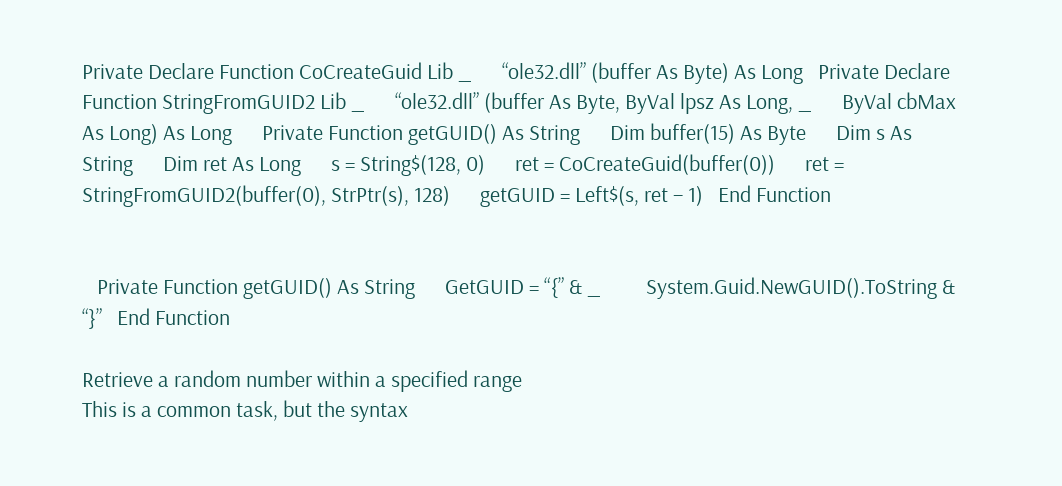Private Declare Function CoCreateGuid Lib _      “ole32.dll” (buffer As Byte) As Long   Private Declare Function StringFromGUID2 Lib _      “ole32.dll” (buffer As Byte, ByVal lpsz As Long, _      ByVal cbMax As Long) As Long      Private Function getGUID() As String      Dim buffer(15) As Byte      Dim s As String      Dim ret As Long      s = String$(128, 0)      ret = CoCreateGuid(buffer(0))      ret = StringFromGUID2(buffer(0), StrPtr(s), 128)      getGUID = Left$(s, ret – 1)   End Function


   Private Function getGUID() As String      GetGUID = “{” & _         System.Guid.NewGUID().ToString & “}”   End Function

Retrieve a random number within a specified range
This is a common task, but the syntax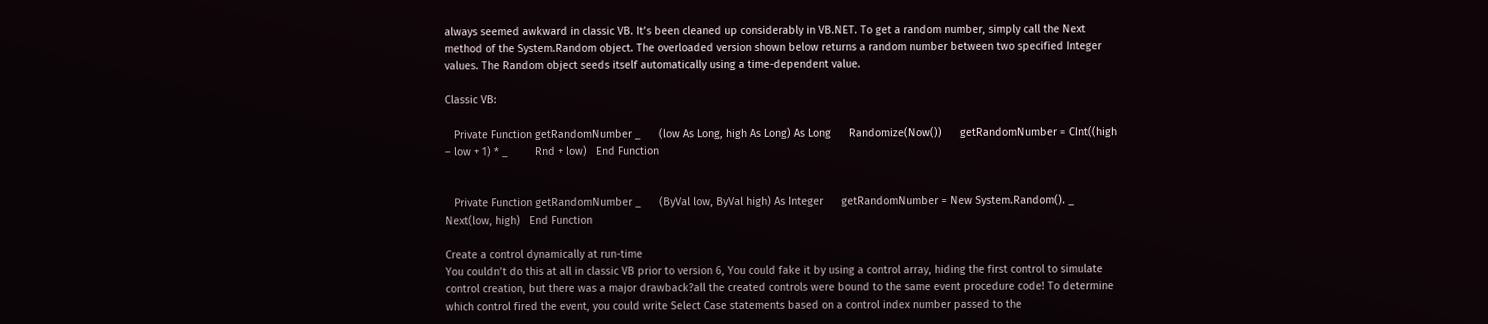always seemed awkward in classic VB. It’s been cleaned up considerably in VB.NET. To get a random number, simply call the Next method of the System.Random object. The overloaded version shown below returns a random number between two specified Integer values. The Random object seeds itself automatically using a time-dependent value.

Classic VB:

   Private Function getRandomNumber _      (low As Long, high As Long) As Long      Randomize(Now())      getRandomNumber = CInt((high – low + 1) * _         Rnd + low)   End Function


   Private Function getRandomNumber _      (ByVal low, ByVal high) As Integer      getRandomNumber = New System.Random(). _         Next(low, high)   End Function

Create a control dynamically at run-time
You couldn’t do this at all in classic VB prior to version 6, You could fake it by using a control array, hiding the first control to simulate control creation, but there was a major drawback?all the created controls were bound to the same event procedure code! To determine which control fired the event, you could write Select Case statements based on a control index number passed to the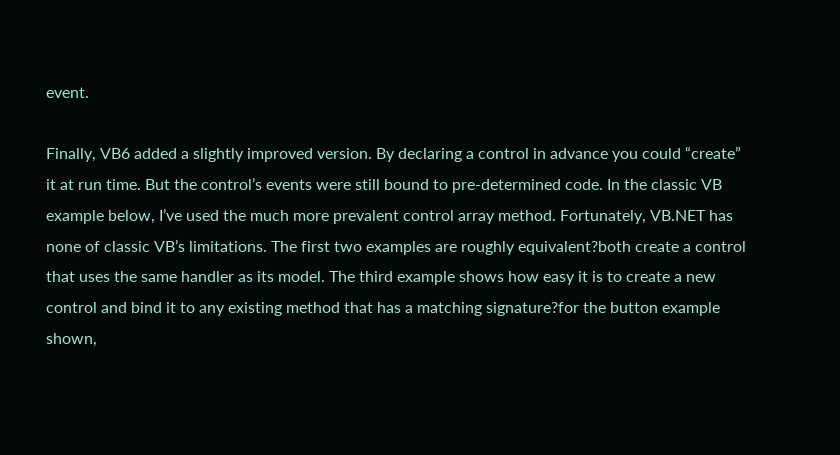event.

Finally, VB6 added a slightly improved version. By declaring a control in advance you could “create” it at run time. But the control’s events were still bound to pre-determined code. In the classic VB example below, I’ve used the much more prevalent control array method. Fortunately, VB.NET has none of classic VB’s limitations. The first two examples are roughly equivalent?both create a control that uses the same handler as its model. The third example shows how easy it is to create a new control and bind it to any existing method that has a matching signature?for the button example shown,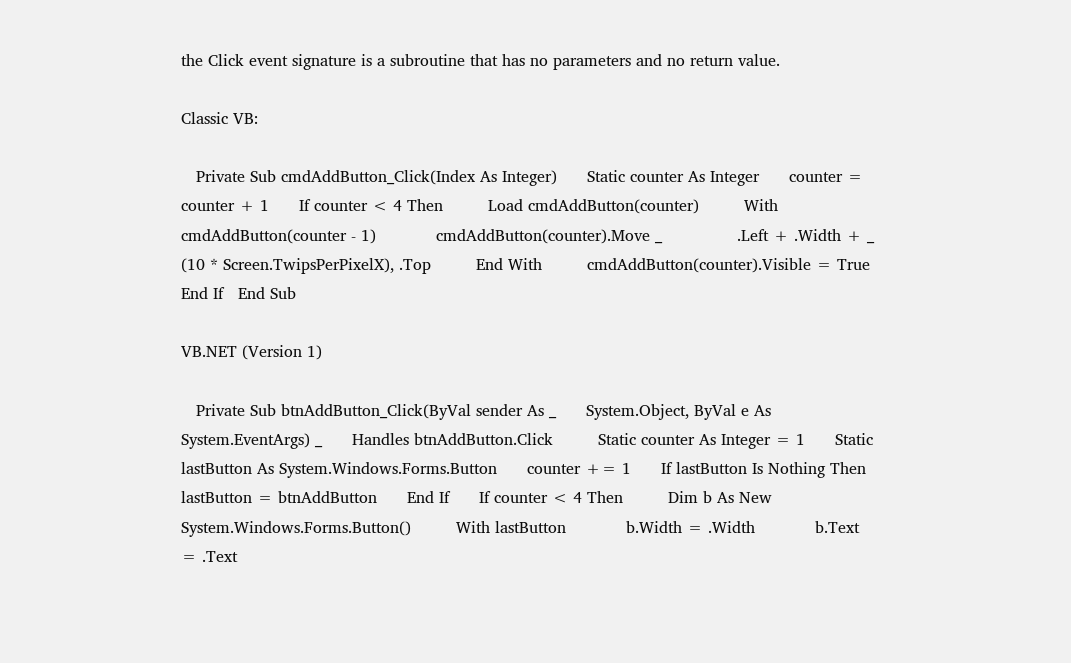the Click event signature is a subroutine that has no parameters and no return value.

Classic VB:

   Private Sub cmdAddButton_Click(Index As Integer)      Static counter As Integer      counter = counter + 1      If counter < 4 Then         Load cmdAddButton(counter)         With cmdAddButton(counter - 1)            cmdAddButton(counter).Move _               .Left + .Width + _               (10 * Screen.TwipsPerPixelX), .Top         End With         cmdAddButton(counter).Visible = True      End If   End Sub

VB.NET (Version 1)

   Private Sub btnAddButton_Click(ByVal sender As _      System.Object, ByVal e As System.EventArgs) _      Handles btnAddButton.Click         Static counter As Integer = 1      Static lastButton As System.Windows.Forms.Button      counter += 1      If lastButton Is Nothing Then         lastButton = btnAddButton      End If      If counter < 4 Then         Dim b As New System.Windows.Forms.Button()         With lastButton            b.Width = .Width            b.Text = .Text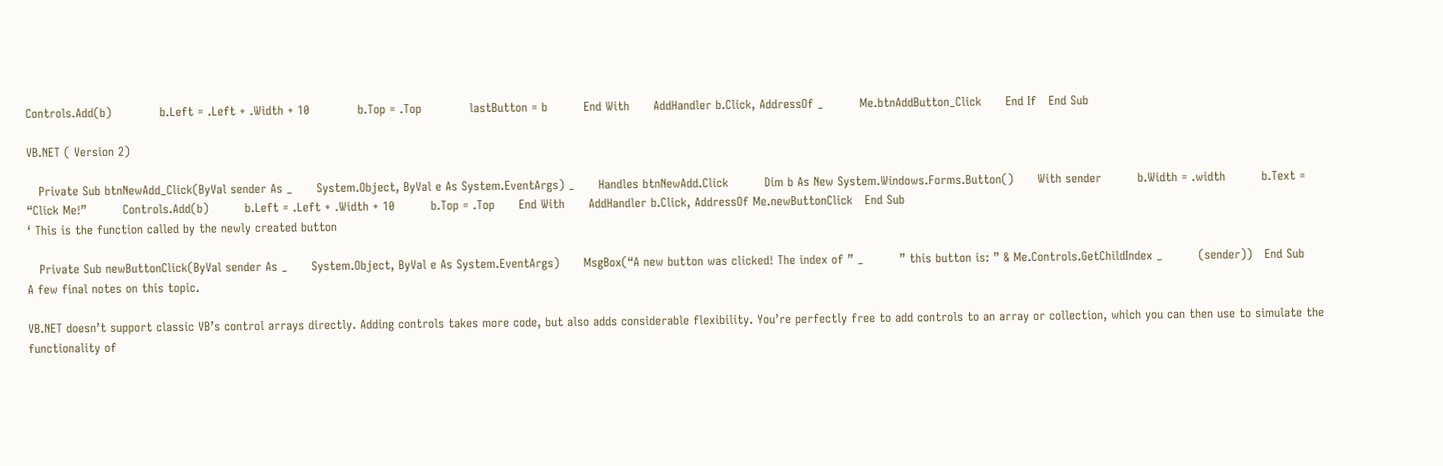Controls.Add(b)            b.Left = .Left + .Width + 10            b.Top = .Top            lastButton = b         End With      AddHandler b.Click, AddressOf _         Me.btnAddButton_Click      End If   End Sub

VB.NET ( Version 2)

   Private Sub btnNewAdd_Click(ByVal sender As _      System.Object, ByVal e As System.EventArgs) _      Handles btnNewAdd.Click         Dim b As New System.Windows.Forms.Button()      With sender         b.Width = .width         b.Text = “Click Me!”         Controls.Add(b)         b.Left = .Left + .Width + 10         b.Top = .Top      End With      AddHandler b.Click, AddressOf Me.newButtonClick   End Sub
‘ This is the function called by the newly created button

   Private Sub newButtonClick(ByVal sender As _      System.Object, ByVal e As System.EventArgs)      MsgBox(“A new button was clicked! The index of ” _         ” this button is: ” & Me.Controls.GetChildIndex _         (sender))   End Sub
A few final notes on this topic.

VB.NET doesn’t support classic VB’s control arrays directly. Adding controls takes more code, but also adds considerable flexibility. You’re perfectly free to add controls to an array or collection, which you can then use to simulate the functionality of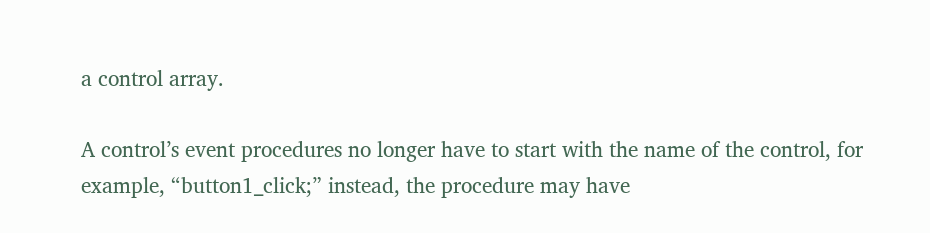a control array.

A control’s event procedures no longer have to start with the name of the control, for example, “button1_click;” instead, the procedure may have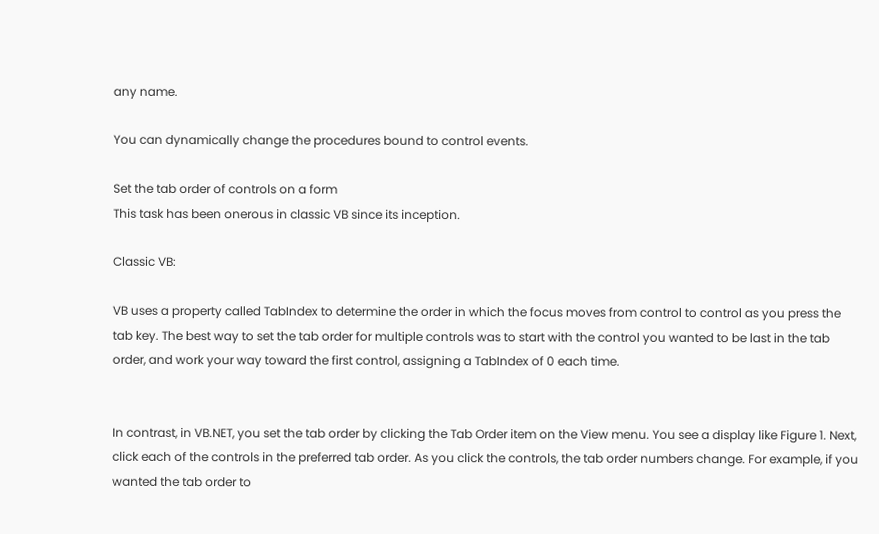any name.

You can dynamically change the procedures bound to control events.

Set the tab order of controls on a form
This task has been onerous in classic VB since its inception.

Classic VB:

VB uses a property called TabIndex to determine the order in which the focus moves from control to control as you press the tab key. The best way to set the tab order for multiple controls was to start with the control you wanted to be last in the tab order, and work your way toward the first control, assigning a TabIndex of 0 each time.


In contrast, in VB.NET, you set the tab order by clicking the Tab Order item on the View menu. You see a display like Figure 1. Next, click each of the controls in the preferred tab order. As you click the controls, the tab order numbers change. For example, if you wanted the tab order to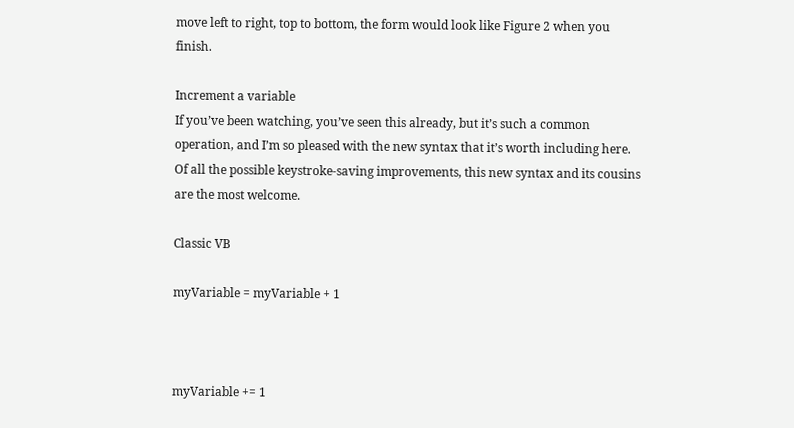move left to right, top to bottom, the form would look like Figure 2 when you finish.

Increment a variable
If you’ve been watching, you’ve seen this already, but it’s such a common operation, and I’m so pleased with the new syntax that it’s worth including here. Of all the possible keystroke-saving improvements, this new syntax and its cousins are the most welcome.

Classic VB

myVariable = myVariable + 1



myVariable += 1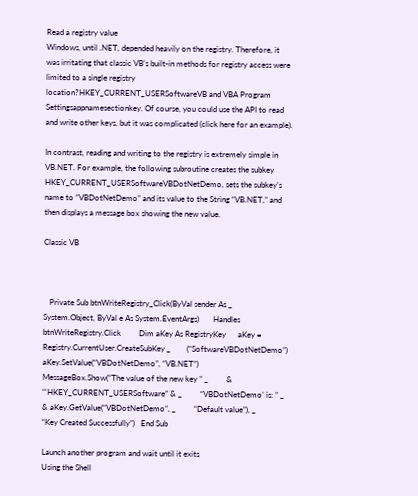Read a registry value
Windows, until .NET, depended heavily on the registry. Therefore, it was irritating that classic VB’s built-in methods for registry access were limited to a single registry location?HKEY_CURRENT_USERSoftwareVB and VBA Program Settingsappnamesectionkey. Of course, you could use the API to read and write other keys, but it was complicated (click here for an example).

In contrast, reading and writing to the registry is extremely simple in VB.NET. For example, the following subroutine creates the subkey HKEY_CURRENT_USERSoftwareVBDotNetDemo, sets the subkey’s name to “VBDotNetDemo” and its value to the String “VB.NET,” and then displays a message box showing the new value.

Classic VB



   Private Sub btnWriteRegistry_Click(ByVal sender As _      System.Object, ByVal e As System.EventArgs)       Handles btnWriteRegistry.Click         Dim aKey As RegistryKey      aKey = Registry.CurrentUser.CreateSubKey _        (“SoftwareVBDotNetDemo”)      aKey.SetValue(“VBDotNetDemo”, “VB.NET”)      MessageBox.Show(“The value of the new key ” _         & “‘HKEY_CURRENT_USERSoftware” & _         “VBDotNetDemo’ is: ” _         & aKey.GetValue(“VBDotNetDemo”, _         “Default value”), _         “Key Created Successfully”)   End Sub

Launch another program and wait until it exits
Using the Shell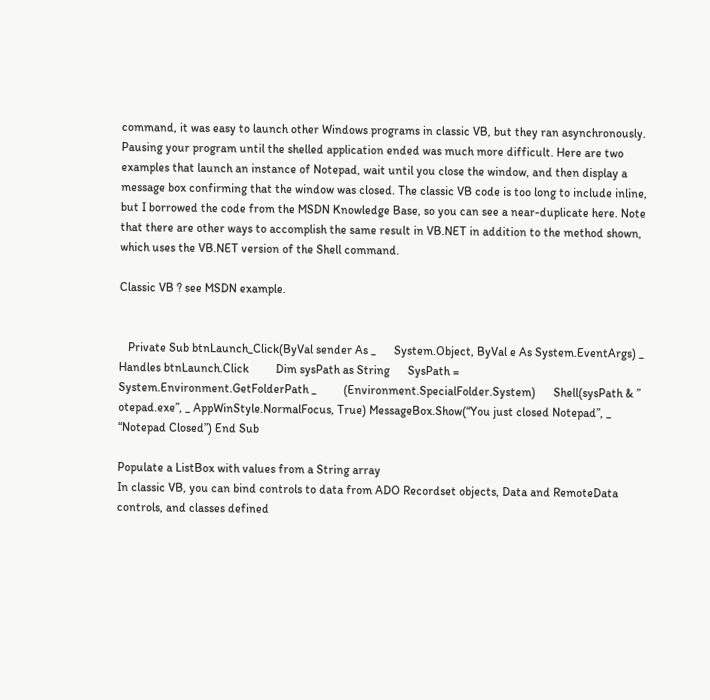command, it was easy to launch other Windows programs in classic VB, but they ran asynchronously. Pausing your program until the shelled application ended was much more difficult. Here are two examples that launch an instance of Notepad, wait until you close the window, and then display a message box confirming that the window was closed. The classic VB code is too long to include inline, but I borrowed the code from the MSDN Knowledge Base, so you can see a near-duplicate here. Note that there are other ways to accomplish the same result in VB.NET in addition to the method shown, which uses the VB.NET version of the Shell command.

Classic VB ? see MSDN example.


   Private Sub btnLaunch_Click(ByVal sender As _      System.Object, ByVal e As System.EventArgs) _      Handles btnLaunch.Click         Dim sysPath as String      SysPath = System.Environment.GetFolderPath _         (Environment.SpecialFolder.System)      Shell(sysPath & ”
otepad.exe”, _ AppWinStyle.NormalFocus, True) MessageBox.Show(“You just closed Notepad”, _ “Notepad Closed”) End Sub

Populate a ListBox with values from a String array
In classic VB, you can bind controls to data from ADO Recordset objects, Data and RemoteData controls, and classes defined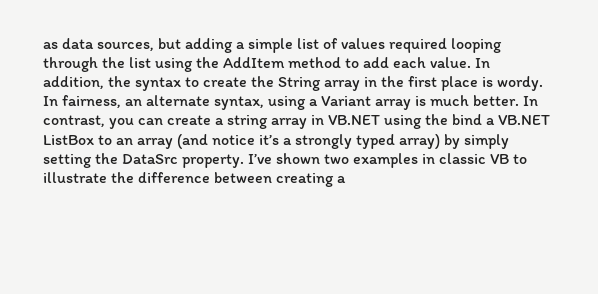as data sources, but adding a simple list of values required looping through the list using the AddItem method to add each value. In addition, the syntax to create the String array in the first place is wordy. In fairness, an alternate syntax, using a Variant array is much better. In contrast, you can create a string array in VB.NET using the bind a VB.NET ListBox to an array (and notice it’s a strongly typed array) by simply setting the DataSrc property. I’ve shown two examples in classic VB to illustrate the difference between creating a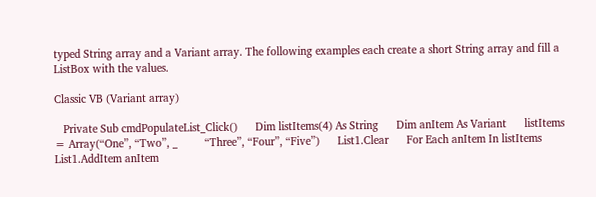typed String array and a Variant array. The following examples each create a short String array and fill a ListBox with the values.

Classic VB (Variant array)

   Private Sub cmdPopulateList_Click()      Dim listItems(4) As String      Dim anItem As Variant      listItems = Array(“One”, “Two”, _         “Three”, “Four”, “Five”)      List1.Clear      For Each anItem In listItems         List1.AddItem anItem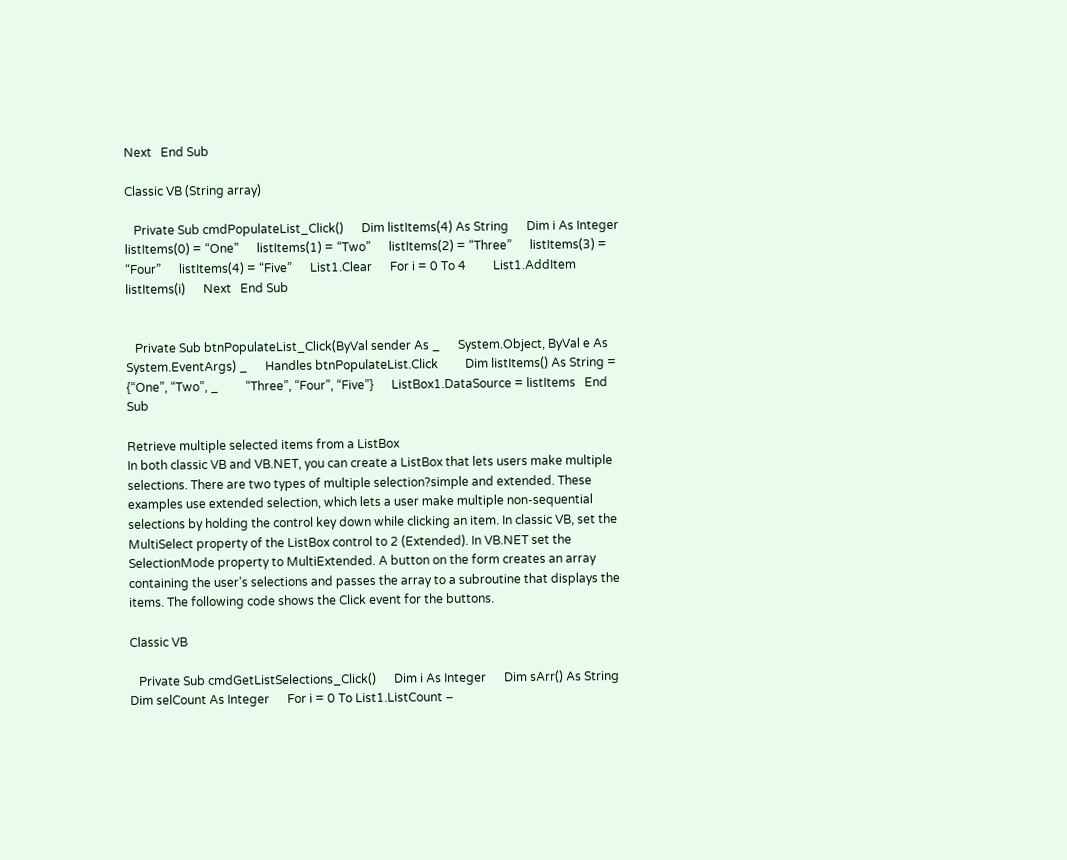Next   End Sub

Classic VB (String array)

   Private Sub cmdPopulateList_Click()      Dim listItems(4) As String      Dim i As Integer      listItems(0) = “One”      listItems(1) = “Two”      listItems(2) = “Three”      listItems(3) = “Four”      listItems(4) = “Five”      List1.Clear      For i = 0 To 4         List1.AddItem listItems(i)      Next   End Sub


   Private Sub btnPopulateList_Click(ByVal sender As _      System.Object, ByVal e As System.EventArgs) _      Handles btnPopulateList.Click         Dim listItems() As String = {“One”, “Two”, _         “Three”, “Four”, “Five”}      ListBox1.DataSource = listItems   End Sub

Retrieve multiple selected items from a ListBox
In both classic VB and VB.NET, you can create a ListBox that lets users make multiple selections. There are two types of multiple selection?simple and extended. These examples use extended selection, which lets a user make multiple non-sequential selections by holding the control key down while clicking an item. In classic VB, set the MultiSelect property of the ListBox control to 2 (Extended). In VB.NET set the SelectionMode property to MultiExtended. A button on the form creates an array containing the user’s selections and passes the array to a subroutine that displays the items. The following code shows the Click event for the buttons.

Classic VB

   Private Sub cmdGetListSelections_Click()      Dim i As Integer      Dim sArr() As String      Dim selCount As Integer      For i = 0 To List1.ListCount –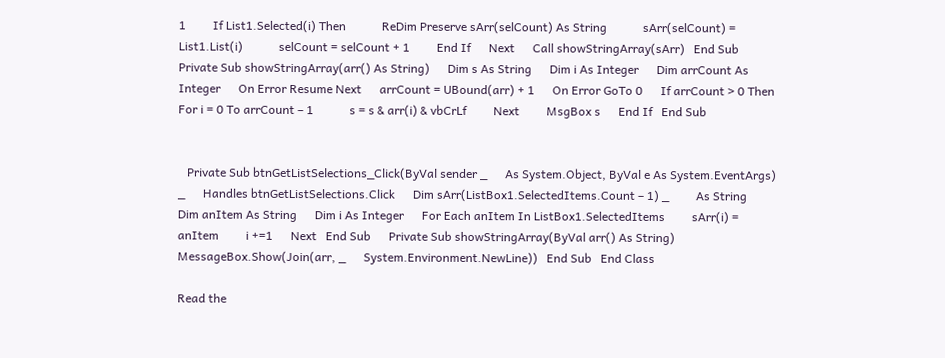1         If List1.Selected(i) Then            ReDim Preserve sArr(selCount) As String            sArr(selCount) = List1.List(i)            selCount = selCount + 1         End If      Next      Call showStringArray(sArr)   End Sub   Private Sub showStringArray(arr() As String)      Dim s As String      Dim i As Integer      Dim arrCount As Integer      On Error Resume Next      arrCount = UBound(arr) + 1      On Error GoTo 0      If arrCount > 0 Then         For i = 0 To arrCount – 1            s = s & arr(i) & vbCrLf         Next         MsgBox s      End If   End Sub


   Private Sub btnGetListSelections_Click(ByVal sender _      As System.Object, ByVal e As System.EventArgs) _      Handles btnGetListSelections.Click      Dim sArr(ListBox1.SelectedItems.Count – 1) _         As String      Dim anItem As String      Dim i As Integer      For Each anItem In ListBox1.SelectedItems         sArr(i) = anItem         i +=1      Next   End Sub      Private Sub showStringArray(ByVal arr() As String)      MessageBox.Show(Join(arr, _      System.Environment.NewLine))   End Sub   End Class

Read the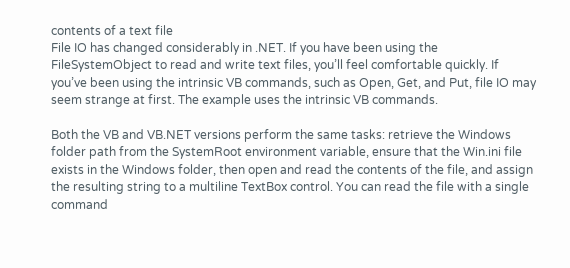contents of a text file
File IO has changed considerably in .NET. If you have been using the FileSystemObject to read and write text files, you’ll feel comfortable quickly. If you’ve been using the intrinsic VB commands, such as Open, Get, and Put, file IO may seem strange at first. The example uses the intrinsic VB commands.

Both the VB and VB.NET versions perform the same tasks: retrieve the Windows folder path from the SystemRoot environment variable, ensure that the Win.ini file exists in the Windows folder, then open and read the contents of the file, and assign the resulting string to a multiline TextBox control. You can read the file with a single command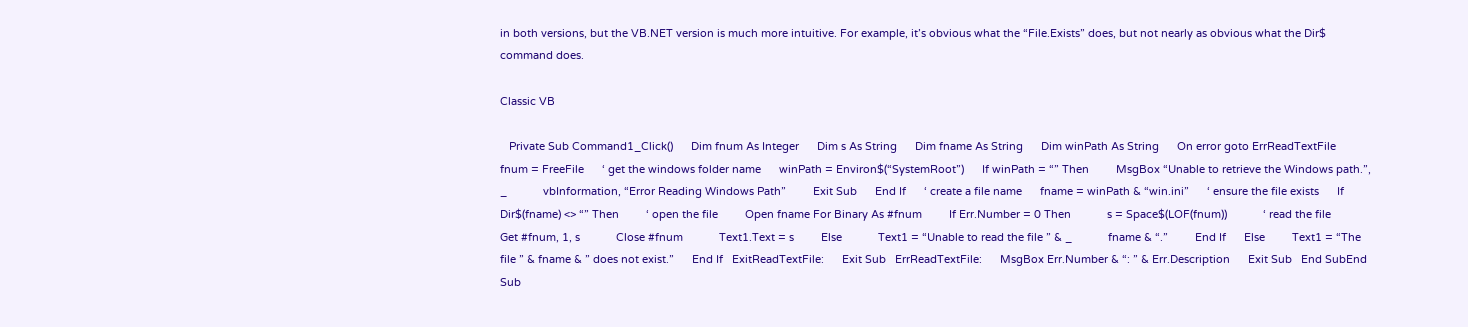in both versions, but the VB.NET version is much more intuitive. For example, it’s obvious what the “File.Exists” does, but not nearly as obvious what the Dir$ command does.

Classic VB

   Private Sub Command1_Click()      Dim fnum As Integer      Dim s As String      Dim fname As String      Dim winPath As String      On error goto ErrReadTextFile      fnum = FreeFile      ‘ get the windows folder name      winPath = Environ$(“SystemRoot”)      If winPath = “” Then         MsgBox “Unable to retrieve the Windows path.”, _            vbInformation, “Error Reading Windows Path”         Exit Sub      End If      ‘ create a file name      fname = winPath & “win.ini”      ‘ ensure the file exists      If Dir$(fname) <> “” Then         ‘ open the file         Open fname For Binary As #fnum         If Err.Number = 0 Then            s = Space$(LOF(fnum))            ‘ read the file            Get #fnum, 1, s            Close #fnum            Text1.Text = s         Else            Text1 = “Unable to read the file ” & _            fname & “.”         End If      Else         Text1 = “The file ” & fname & ” does not exist.”      End If   ExitReadTextFile:      Exit Sub   ErrReadTextFile:      MsgBox Err.Number & “: ” & Err.Description      Exit Sub   End SubEnd Sub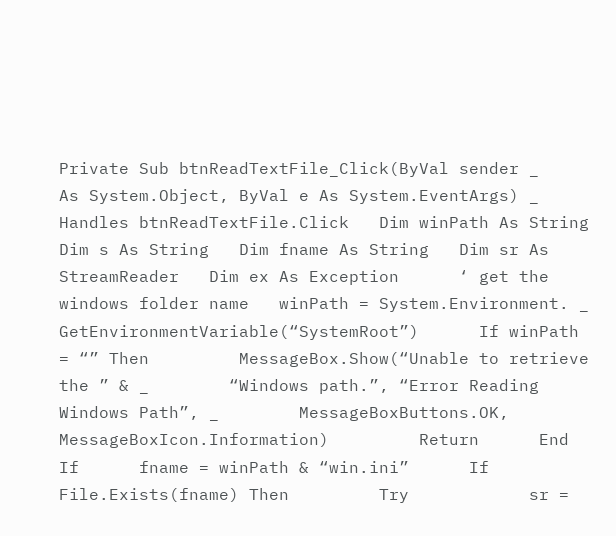Private Sub btnReadTextFile_Click(ByVal sender _      As System.Object, ByVal e As System.EventArgs) _      Handles btnReadTextFile.Click   Dim winPath As String   Dim s As String   Dim fname As String   Dim sr As StreamReader   Dim ex As Exception      ‘ get the windows folder name   winPath = System.Environment. _         GetEnvironmentVariable(“SystemRoot”)      If winPath = “” Then         MessageBox.Show(“Unable to retrieve the ” & _        “Windows path.”, “Error Reading Windows Path”, _        MessageBoxButtons.OK, MessageBoxIcon.Information)         Return      End If      fname = winPath & “win.ini”      If File.Exists(fname) Then         Try            sr =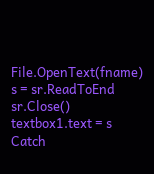File.OpenText(fname)            s = sr.ReadToEnd            sr.Close()            textbox1.text = s         Catch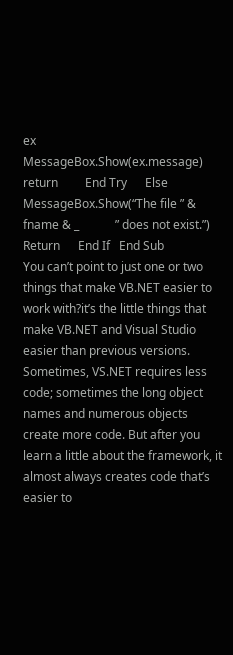ex            MessageBox.Show(ex.message)            return         End Try      Else         MessageBox.Show(“The file ” & fname & _            ” does not exist.”)         Return      End If   End Sub
You can’t point to just one or two things that make VB.NET easier to work with?it’s the little things that make VB.NET and Visual Studio easier than previous versions. Sometimes, VS.NET requires less code; sometimes the long object names and numerous objects create more code. But after you learn a little about the framework, it almost always creates code that’s easier to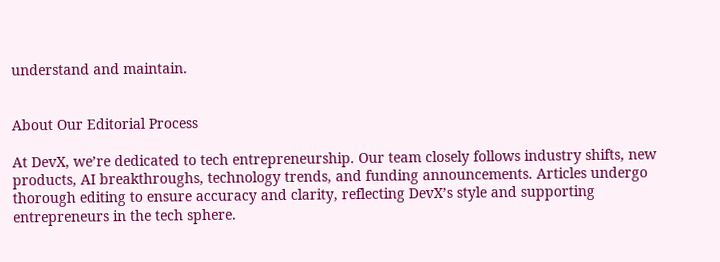understand and maintain.


About Our Editorial Process

At DevX, we’re dedicated to tech entrepreneurship. Our team closely follows industry shifts, new products, AI breakthroughs, technology trends, and funding announcements. Articles undergo thorough editing to ensure accuracy and clarity, reflecting DevX’s style and supporting entrepreneurs in the tech sphere.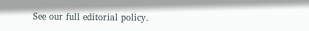See our full editorial policy.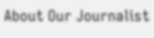About Our Journalist